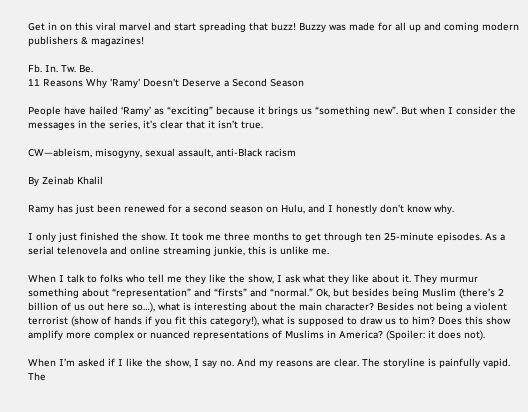Get in on this viral marvel and start spreading that buzz! Buzzy was made for all up and coming modern publishers & magazines!

Fb. In. Tw. Be.
11 Reasons Why 'Ramy' Doesn't Deserve a Second Season

People have hailed ‘Ramy’ as “exciting” because it brings us “something new”. But when I consider the messages in the series, it’s clear that it isn’t true.

CW—ableism, misogyny, sexual assault, anti-Black racism

By Zeinab Khalil

Ramy has just been renewed for a second season on Hulu, and I honestly don’t know why.

I only just finished the show. It took me three months to get through ten 25-minute episodes. As a serial telenovela and online streaming junkie, this is unlike me.

When I talk to folks who tell me they like the show, I ask what they like about it. They murmur something about “representation” and “firsts” and “normal.” Ok, but besides being Muslim (there’s 2 billion of us out here so…), what is interesting about the main character? Besides not being a violent terrorist (show of hands if you fit this category!), what is supposed to draw us to him? Does this show amplify more complex or nuanced representations of Muslims in America? (Spoiler: it does not).

When I’m asked if I like the show, I say no. And my reasons are clear. The storyline is painfully vapid. The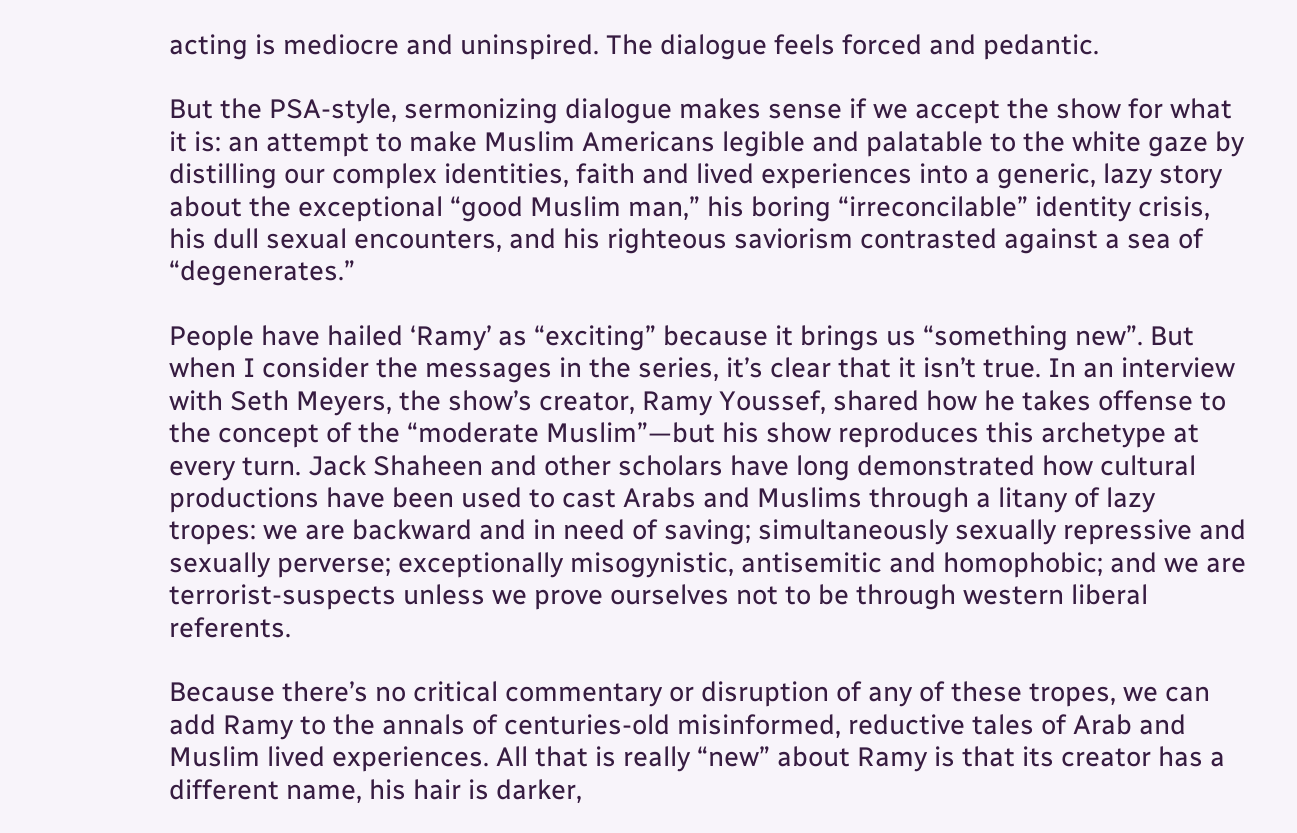acting is mediocre and uninspired. The dialogue feels forced and pedantic.

But the PSA-style, sermonizing dialogue makes sense if we accept the show for what it is: an attempt to make Muslim Americans legible and palatable to the white gaze by distilling our complex identities, faith and lived experiences into a generic, lazy story about the exceptional “good Muslim man,” his boring “irreconcilable” identity crisis, his dull sexual encounters, and his righteous saviorism contrasted against a sea of “degenerates.”

People have hailed ‘Ramy’ as “exciting” because it brings us “something new”. But when I consider the messages in the series, it’s clear that it isn’t true. In an interview with Seth Meyers, the show’s creator, Ramy Youssef, shared how he takes offense to the concept of the “moderate Muslim”—but his show reproduces this archetype at every turn. Jack Shaheen and other scholars have long demonstrated how cultural productions have been used to cast Arabs and Muslims through a litany of lazy tropes: we are backward and in need of saving; simultaneously sexually repressive and sexually perverse; exceptionally misogynistic, antisemitic and homophobic; and we are terrorist-suspects unless we prove ourselves not to be through western liberal referents.

Because there’s no critical commentary or disruption of any of these tropes, we can add Ramy to the annals of centuries-old misinformed, reductive tales of Arab and Muslim lived experiences. All that is really “new” about Ramy is that its creator has a different name, his hair is darker,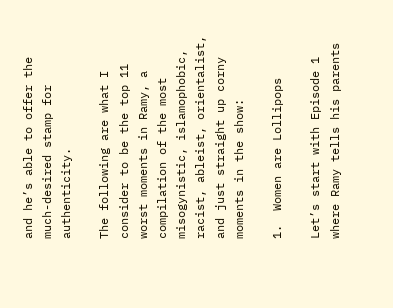and he’s able to offer the much-desired stamp for authenticity.

The following are what I consider to be the top 11 worst moments in Ramy, a compilation of the most misogynistic, islamophobic, racist, ableist, orientalist, and just straight up corny moments in the show:

1.  Women are Lollipops

Let’s start with Episode 1 where Ramy tells his parents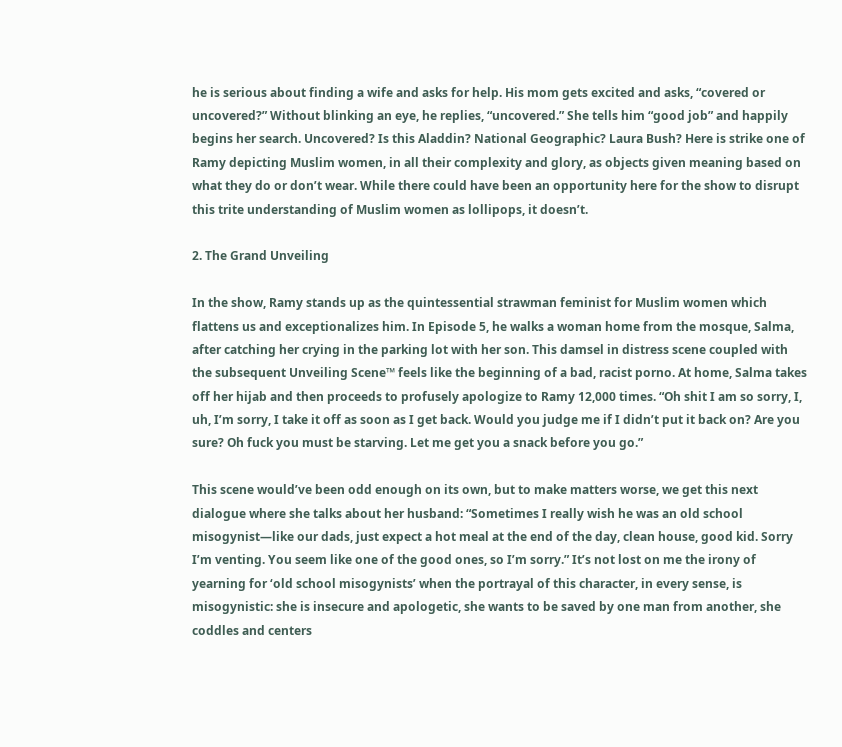he is serious about finding a wife and asks for help. His mom gets excited and asks, “covered or uncovered?” Without blinking an eye, he replies, “uncovered.” She tells him “good job” and happily begins her search. Uncovered? Is this Aladdin? National Geographic? Laura Bush? Here is strike one of Ramy depicting Muslim women, in all their complexity and glory, as objects given meaning based on what they do or don’t wear. While there could have been an opportunity here for the show to disrupt this trite understanding of Muslim women as lollipops, it doesn’t.

2. The Grand Unveiling

In the show, Ramy stands up as the quintessential strawman feminist for Muslim women which flattens us and exceptionalizes him. In Episode 5, he walks a woman home from the mosque, Salma, after catching her crying in the parking lot with her son. This damsel in distress scene coupled with the subsequent Unveiling Scene™ feels like the beginning of a bad, racist porno. At home, Salma takes off her hijab and then proceeds to profusely apologize to Ramy 12,000 times. “Oh shit I am so sorry, I, uh, I’m sorry, I take it off as soon as I get back. Would you judge me if I didn’t put it back on? Are you sure? Oh fuck you must be starving. Let me get you a snack before you go.”

This scene would’ve been odd enough on its own, but to make matters worse, we get this next dialogue where she talks about her husband: “Sometimes I really wish he was an old school misogynist—like our dads, just expect a hot meal at the end of the day, clean house, good kid. Sorry I’m venting. You seem like one of the good ones, so I’m sorry.” It’s not lost on me the irony of yearning for ‘old school misogynists’ when the portrayal of this character, in every sense, is misogynistic: she is insecure and apologetic, she wants to be saved by one man from another, she coddles and centers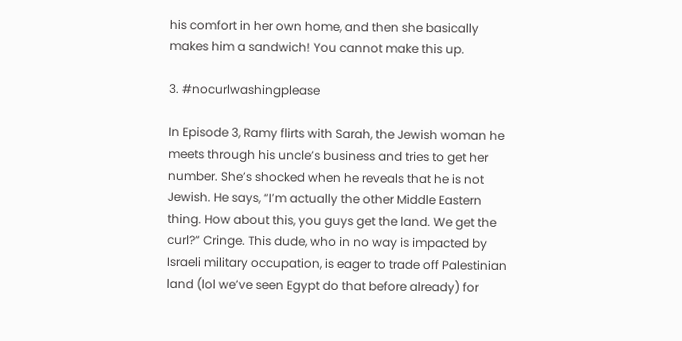his comfort in her own home, and then she basically makes him a sandwich! You cannot make this up.

3. #nocurlwashingplease

In Episode 3, Ramy flirts with Sarah, the Jewish woman he meets through his uncle’s business and tries to get her number. She’s shocked when he reveals that he is not Jewish. He says, “I’m actually the other Middle Eastern thing. How about this, you guys get the land. We get the curl?” Cringe. This dude, who in no way is impacted by Israeli military occupation, is eager to trade off Palestinian land (lol we’ve seen Egypt do that before already) for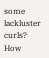some lackluster curls?  How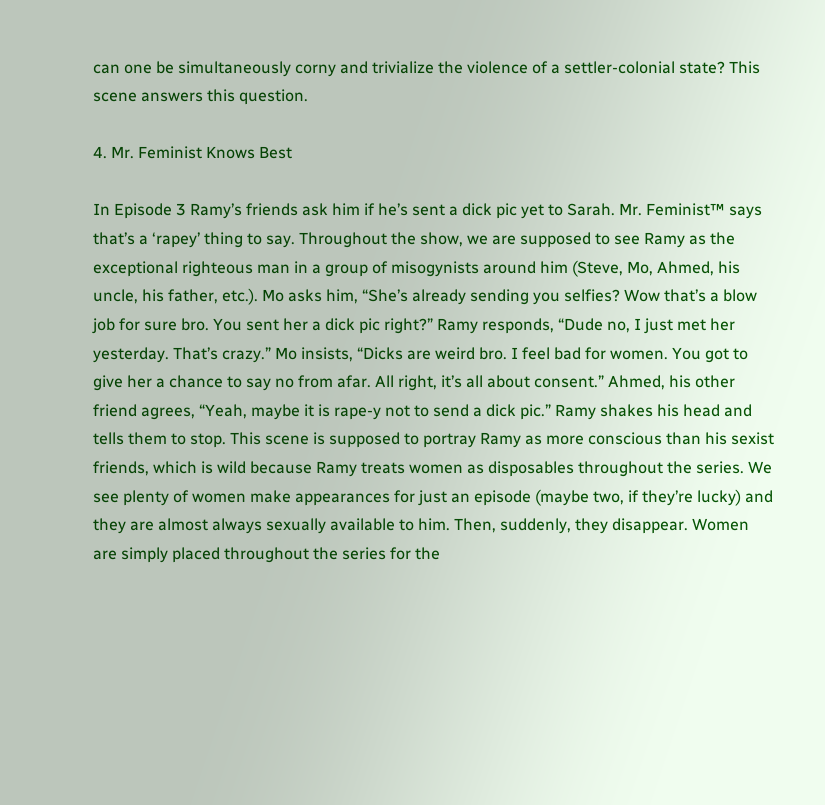can one be simultaneously corny and trivialize the violence of a settler-colonial state? This scene answers this question.

4. Mr. Feminist Knows Best

In Episode 3 Ramy’s friends ask him if he’s sent a dick pic yet to Sarah. Mr. Feminist™ says that’s a ‘rapey’ thing to say. Throughout the show, we are supposed to see Ramy as the exceptional righteous man in a group of misogynists around him (Steve, Mo, Ahmed, his uncle, his father, etc.). Mo asks him, “She’s already sending you selfies? Wow that’s a blow job for sure bro. You sent her a dick pic right?” Ramy responds, “Dude no, I just met her yesterday. That’s crazy.” Mo insists, “Dicks are weird bro. I feel bad for women. You got to give her a chance to say no from afar. All right, it’s all about consent.” Ahmed, his other friend agrees, “Yeah, maybe it is rape-y not to send a dick pic.” Ramy shakes his head and tells them to stop. This scene is supposed to portray Ramy as more conscious than his sexist friends, which is wild because Ramy treats women as disposables throughout the series. We see plenty of women make appearances for just an episode (maybe two, if they’re lucky) and they are almost always sexually available to him. Then, suddenly, they disappear. Women are simply placed throughout the series for the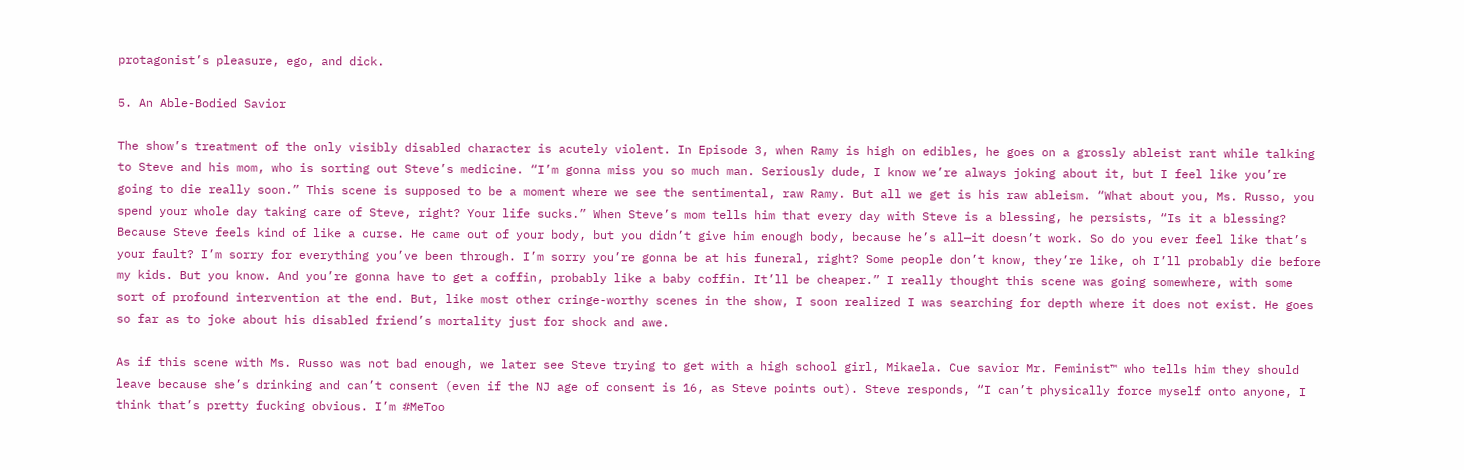protagonist’s pleasure, ego, and dick.

5. An Able-Bodied Savior

The show’s treatment of the only visibly disabled character is acutely violent. In Episode 3, when Ramy is high on edibles, he goes on a grossly ableist rant while talking to Steve and his mom, who is sorting out Steve’s medicine. “I’m gonna miss you so much man. Seriously dude, I know we’re always joking about it, but I feel like you’re going to die really soon.” This scene is supposed to be a moment where we see the sentimental, raw Ramy. But all we get is his raw ableism. “What about you, Ms. Russo, you spend your whole day taking care of Steve, right? Your life sucks.” When Steve’s mom tells him that every day with Steve is a blessing, he persists, “Is it a blessing? Because Steve feels kind of like a curse. He came out of your body, but you didn’t give him enough body, because he’s all—it doesn’t work. So do you ever feel like that’s your fault? I’m sorry for everything you’ve been through. I’m sorry you’re gonna be at his funeral, right? Some people don’t know, they’re like, oh I’ll probably die before my kids. But you know. And you’re gonna have to get a coffin, probably like a baby coffin. It’ll be cheaper.” I really thought this scene was going somewhere, with some sort of profound intervention at the end. But, like most other cringe-worthy scenes in the show, I soon realized I was searching for depth where it does not exist. He goes so far as to joke about his disabled friend’s mortality just for shock and awe.

As if this scene with Ms. Russo was not bad enough, we later see Steve trying to get with a high school girl, Mikaela. Cue savior Mr. Feminist™ who tells him they should leave because she’s drinking and can’t consent (even if the NJ age of consent is 16, as Steve points out). Steve responds, “I can’t physically force myself onto anyone, I think that’s pretty fucking obvious. I’m #MeToo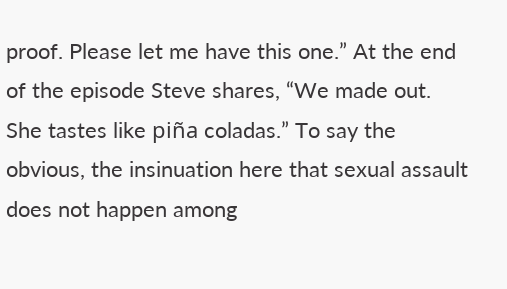proof. Please let me have this one.” At the end of the episode Steve shares, “We made out. She tastes like piña coladas.” To say the obvious, the insinuation here that sexual assault does not happen among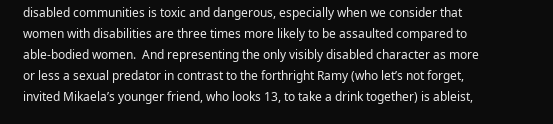disabled communities is toxic and dangerous, especially when we consider that women with disabilities are three times more likely to be assaulted compared to able-bodied women.  And representing the only visibly disabled character as more or less a sexual predator in contrast to the forthright Ramy (who let’s not forget, invited Mikaela’s younger friend, who looks 13, to take a drink together) is ableist,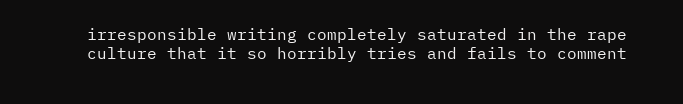irresponsible writing completely saturated in the rape culture that it so horribly tries and fails to comment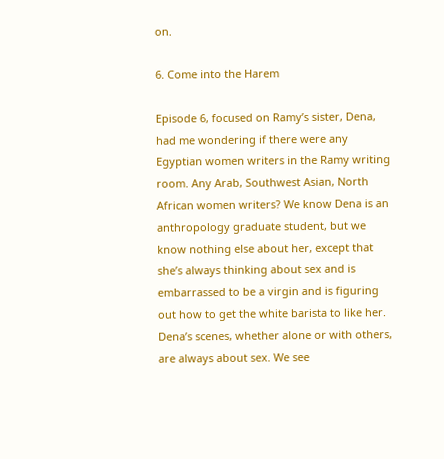on.

6. Come into the Harem

Episode 6, focused on Ramy’s sister, Dena, had me wondering if there were any Egyptian women writers in the Ramy writing room. Any Arab, Southwest Asian, North African women writers? We know Dena is an anthropology graduate student, but we know nothing else about her, except that she’s always thinking about sex and is embarrassed to be a virgin and is figuring out how to get the white barista to like her. Dena’s scenes, whether alone or with others, are always about sex. We see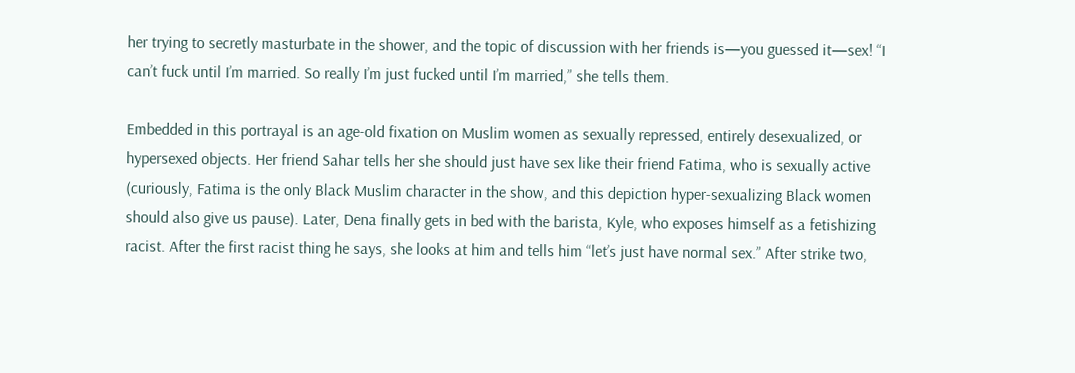her trying to secretly masturbate in the shower, and the topic of discussion with her friends is—you guessed it—sex! “I can’t fuck until I’m married. So really I’m just fucked until I’m married,” she tells them.

Embedded in this portrayal is an age-old fixation on Muslim women as sexually repressed, entirely desexualized, or hypersexed objects. Her friend Sahar tells her she should just have sex like their friend Fatima, who is sexually active (curiously, Fatima is the only Black Muslim character in the show, and this depiction hyper-sexualizing Black women should also give us pause). Later, Dena finally gets in bed with the barista, Kyle, who exposes himself as a fetishizing racist. After the first racist thing he says, she looks at him and tells him “let’s just have normal sex.” After strike two,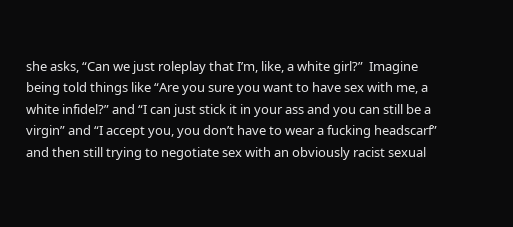she asks, “Can we just roleplay that I’m, like, a white girl?”  Imagine being told things like “Are you sure you want to have sex with me, a white infidel?” and “I can just stick it in your ass and you can still be a virgin” and “I accept you, you don’t have to wear a fucking headscarf” and then still trying to negotiate sex with an obviously racist sexual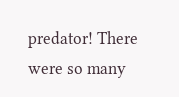predator! There were so many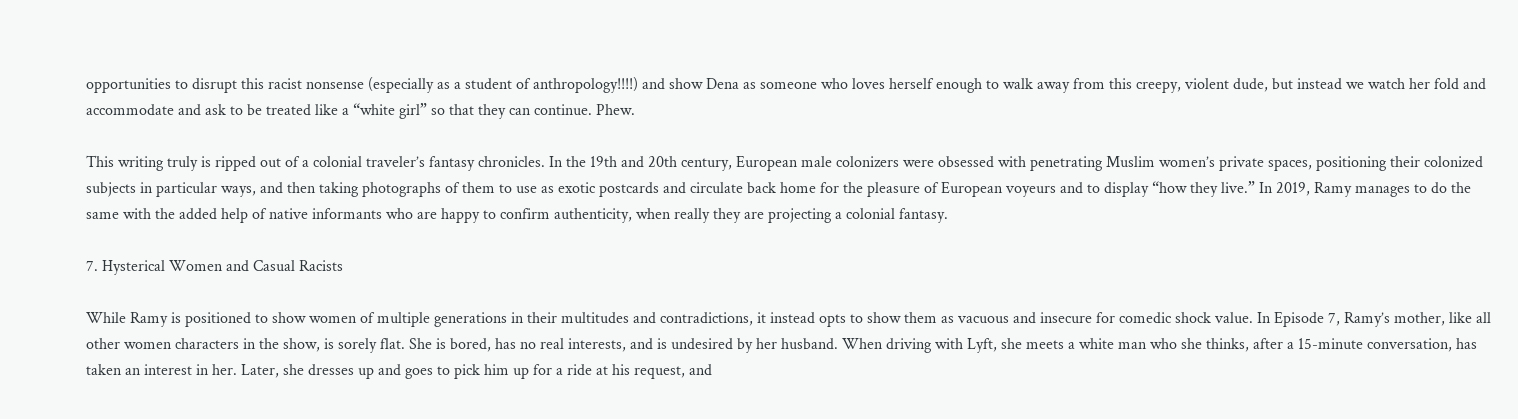opportunities to disrupt this racist nonsense (especially as a student of anthropology!!!!) and show Dena as someone who loves herself enough to walk away from this creepy, violent dude, but instead we watch her fold and accommodate and ask to be treated like a “white girl” so that they can continue. Phew.

This writing truly is ripped out of a colonial traveler’s fantasy chronicles. In the 19th and 20th century, European male colonizers were obsessed with penetrating Muslim women’s private spaces, positioning their colonized subjects in particular ways, and then taking photographs of them to use as exotic postcards and circulate back home for the pleasure of European voyeurs and to display “how they live.” In 2019, Ramy manages to do the same with the added help of native informants who are happy to confirm authenticity, when really they are projecting a colonial fantasy.

7. Hysterical Women and Casual Racists

While Ramy is positioned to show women of multiple generations in their multitudes and contradictions, it instead opts to show them as vacuous and insecure for comedic shock value. In Episode 7, Ramy’s mother, like all other women characters in the show, is sorely flat. She is bored, has no real interests, and is undesired by her husband. When driving with Lyft, she meets a white man who she thinks, after a 15-minute conversation, has taken an interest in her. Later, she dresses up and goes to pick him up for a ride at his request, and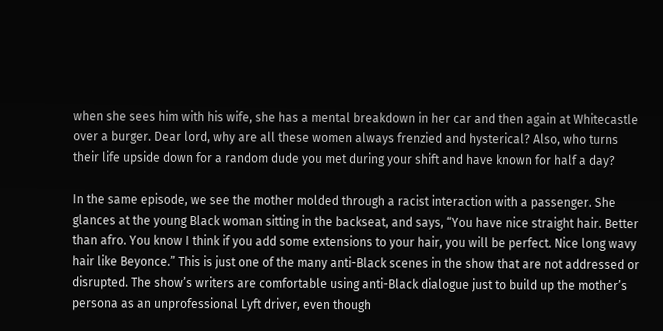when she sees him with his wife, she has a mental breakdown in her car and then again at Whitecastle over a burger. Dear lord, why are all these women always frenzied and hysterical? Also, who turns their life upside down for a random dude you met during your shift and have known for half a day?

In the same episode, we see the mother molded through a racist interaction with a passenger. She glances at the young Black woman sitting in the backseat, and says, “You have nice straight hair. Better than afro. You know I think if you add some extensions to your hair, you will be perfect. Nice long wavy hair like Beyonce.” This is just one of the many anti-Black scenes in the show that are not addressed or disrupted. The show’s writers are comfortable using anti-Black dialogue just to build up the mother’s persona as an unprofessional Lyft driver, even though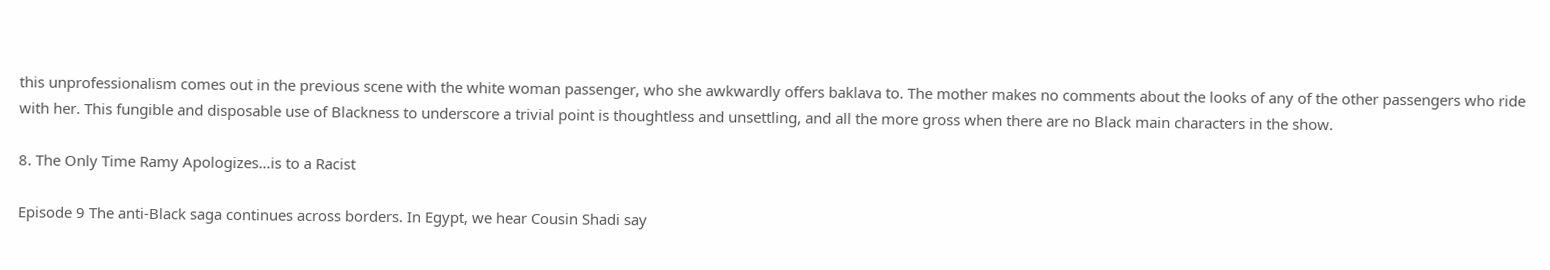this unprofessionalism comes out in the previous scene with the white woman passenger, who she awkwardly offers baklava to. The mother makes no comments about the looks of any of the other passengers who ride with her. This fungible and disposable use of Blackness to underscore a trivial point is thoughtless and unsettling, and all the more gross when there are no Black main characters in the show.

8. The Only Time Ramy Apologizes…is to a Racist

Episode 9 The anti-Black saga continues across borders. In Egypt, we hear Cousin Shadi say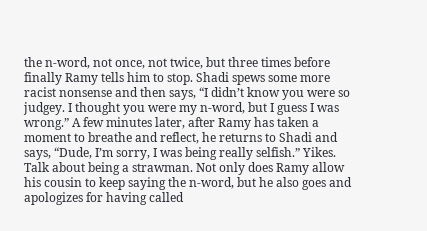the n-word, not once, not twice, but three times before finally Ramy tells him to stop. Shadi spews some more racist nonsense and then says, “I didn’t know you were so judgey. I thought you were my n-word, but I guess I was wrong.” A few minutes later, after Ramy has taken a moment to breathe and reflect, he returns to Shadi and says, “Dude, I’m sorry, I was being really selfish.” Yikes. Talk about being a strawman. Not only does Ramy allow his cousin to keep saying the n-word, but he also goes and apologizes for having called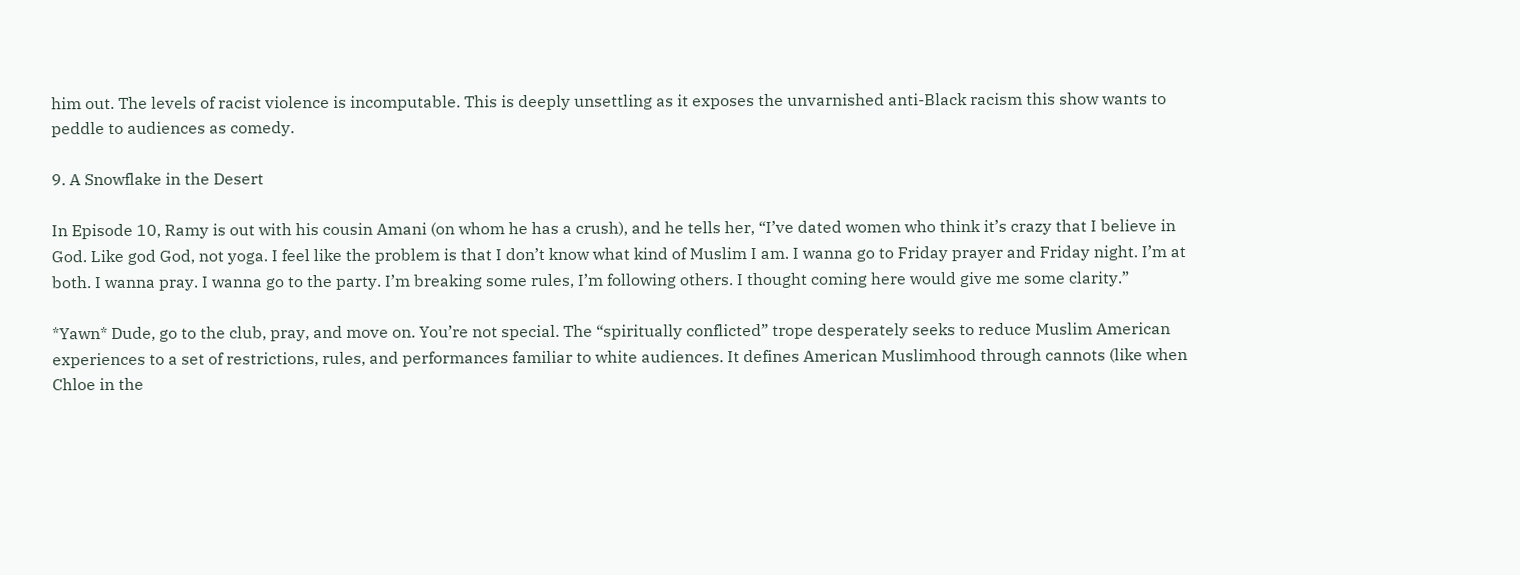him out. The levels of racist violence is incomputable. This is deeply unsettling as it exposes the unvarnished anti-Black racism this show wants to peddle to audiences as comedy.

9. A Snowflake in the Desert

In Episode 10, Ramy is out with his cousin Amani (on whom he has a crush), and he tells her, “I’ve dated women who think it’s crazy that I believe in God. Like god God, not yoga. I feel like the problem is that I don’t know what kind of Muslim I am. I wanna go to Friday prayer and Friday night. I’m at both. I wanna pray. I wanna go to the party. I’m breaking some rules, I’m following others. I thought coming here would give me some clarity.”

*Yawn* Dude, go to the club, pray, and move on. You’re not special. The “spiritually conflicted” trope desperately seeks to reduce Muslim American experiences to a set of restrictions, rules, and performances familiar to white audiences. It defines American Muslimhood through cannots (like when Chloe in the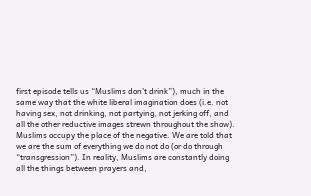first episode tells us “Muslims don’t drink”), much in the same way that the white liberal imagination does (i.e. not having sex, not drinking, not partying, not jerking off, and all the other reductive images strewn throughout the show). Muslims occupy the place of the negative. We are told that we are the sum of everything we do not do (or do through “transgression”). In reality, Muslims are constantly doing all the things between prayers and,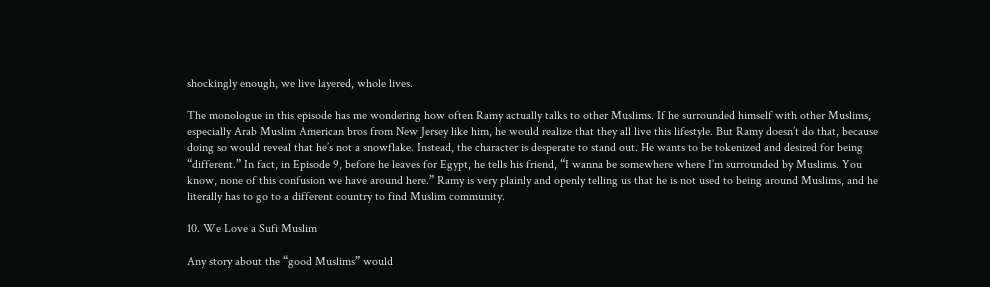shockingly enough, we live layered, whole lives.

The monologue in this episode has me wondering how often Ramy actually talks to other Muslims. If he surrounded himself with other Muslims, especially Arab Muslim American bros from New Jersey like him, he would realize that they all live this lifestyle. But Ramy doesn’t do that, because doing so would reveal that he’s not a snowflake. Instead, the character is desperate to stand out. He wants to be tokenized and desired for being “different.” In fact, in Episode 9, before he leaves for Egypt, he tells his friend, “I wanna be somewhere where I’m surrounded by Muslims. You know, none of this confusion we have around here.” Ramy is very plainly and openly telling us that he is not used to being around Muslims, and he literally has to go to a different country to find Muslim community.

10. We Love a Sufi Muslim

Any story about the “good Muslims” would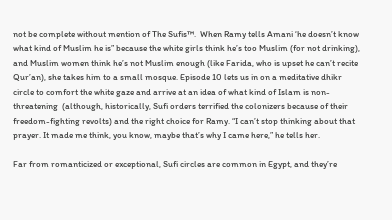not be complete without mention of The Sufis™.  When Ramy tells Amani ‘he doesn’t know what kind of Muslim he is” because the white girls think he’s too Muslim (for not drinking), and Muslim women think he’s not Muslim enough (like Farida, who is upset he can’t recite Qur’an), she takes him to a small mosque. Episode 10 lets us in on a meditative dhikr circle to comfort the white gaze and arrive at an idea of what kind of Islam is non-threatening  (although, historically, Sufi orders terrified the colonizers because of their freedom-fighting revolts) and the right choice for Ramy. “I can’t stop thinking about that prayer. It made me think, you know, maybe that’s why I came here,” he tells her.

Far from romanticized or exceptional, Sufi circles are common in Egypt, and they’re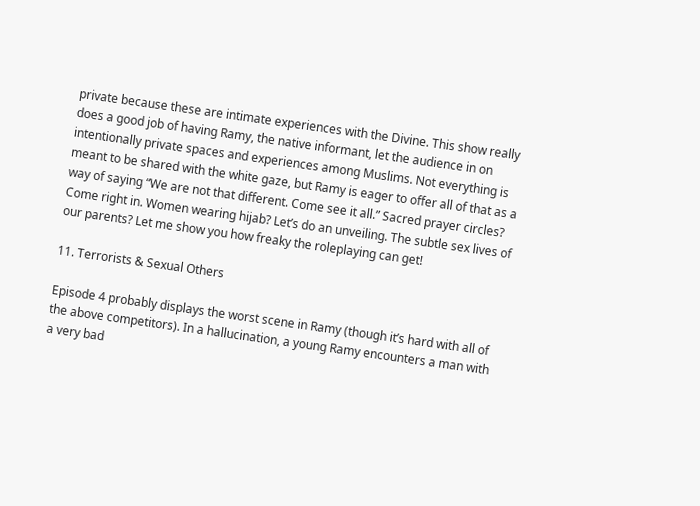private because these are intimate experiences with the Divine. This show really does a good job of having Ramy, the native informant, let the audience in on intentionally private spaces and experiences among Muslims. Not everything is meant to be shared with the white gaze, but Ramy is eager to offer all of that as a way of saying “We are not that different. Come see it all.” Sacred prayer circles? Come right in. Women wearing hijab? Let’s do an unveiling. The subtle sex lives of our parents? Let me show you how freaky the roleplaying can get!

11. Terrorists & Sexual Others

Episode 4 probably displays the worst scene in Ramy (though it’s hard with all of the above competitors). In a hallucination, a young Ramy encounters a man with a very bad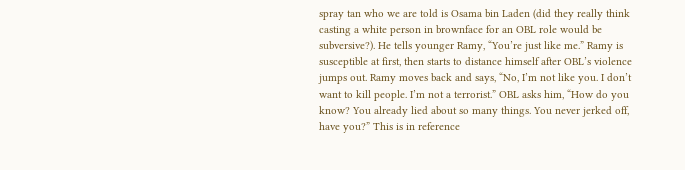spray tan who we are told is Osama bin Laden (did they really think casting a white person in brownface for an OBL role would be subversive?). He tells younger Ramy, “You’re just like me.” Ramy is susceptible at first, then starts to distance himself after OBL’s violence jumps out. Ramy moves back and says, “No, I’m not like you. I don’t want to kill people. I’m not a terrorist.” OBL asks him, “How do you know? You already lied about so many things. You never jerked off, have you?” This is in reference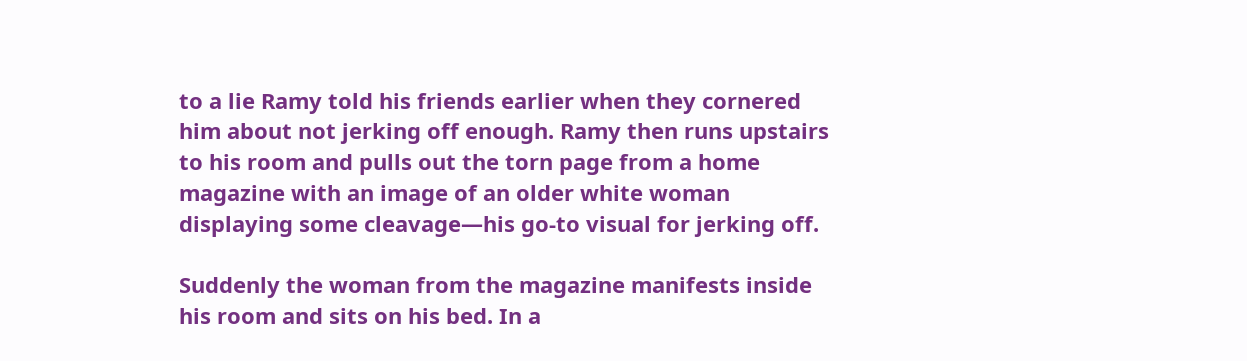to a lie Ramy told his friends earlier when they cornered him about not jerking off enough. Ramy then runs upstairs to his room and pulls out the torn page from a home magazine with an image of an older white woman displaying some cleavage—his go-to visual for jerking off.

Suddenly the woman from the magazine manifests inside his room and sits on his bed. In a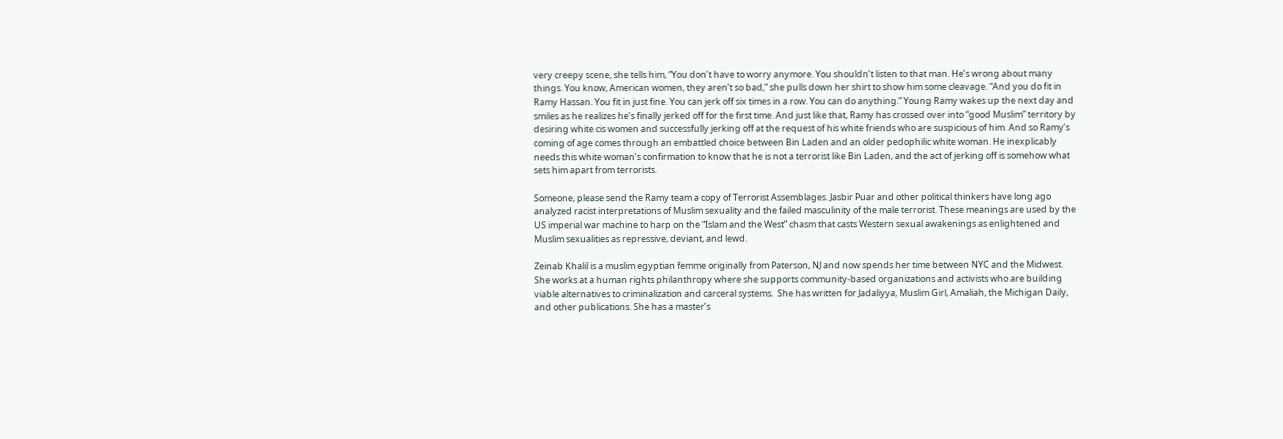very creepy scene, she tells him, “You don’t have to worry anymore. You shouldn’t listen to that man. He’s wrong about many things. You know, American women, they aren’t so bad,” she pulls down her shirt to show him some cleavage. “And you do fit in Ramy Hassan. You fit in just fine. You can jerk off six times in a row. You can do anything.” Young Ramy wakes up the next day and smiles as he realizes he’s finally jerked off for the first time. And just like that, Ramy has crossed over into “good Muslim” territory by desiring white cis women and successfully jerking off at the request of his white friends who are suspicious of him. And so Ramy’s coming of age comes through an embattled choice between Bin Laden and an older pedophilic white woman. He inexplicably needs this white woman’s confirmation to know that he is not a terrorist like Bin Laden, and the act of jerking off is somehow what sets him apart from terrorists.

Someone, please send the Ramy team a copy of Terrorist Assemblages. Jasbir Puar and other political thinkers have long ago analyzed racist interpretations of Muslim sexuality and the failed masculinity of the male terrorist. These meanings are used by the US imperial war machine to harp on the “Islam and the West” chasm that casts Western sexual awakenings as enlightened and Muslim sexualities as repressive, deviant, and lewd.

Zeinab Khalil is a muslim egyptian femme originally from Paterson, NJ and now spends her time between NYC and the Midwest. She works at a human rights philanthropy where she supports community-based organizations and activists who are building viable alternatives to criminalization and carceral systems.  She has written for Jadaliyya, Muslim Girl, Amaliah, the Michigan Daily, and other publications. She has a master’s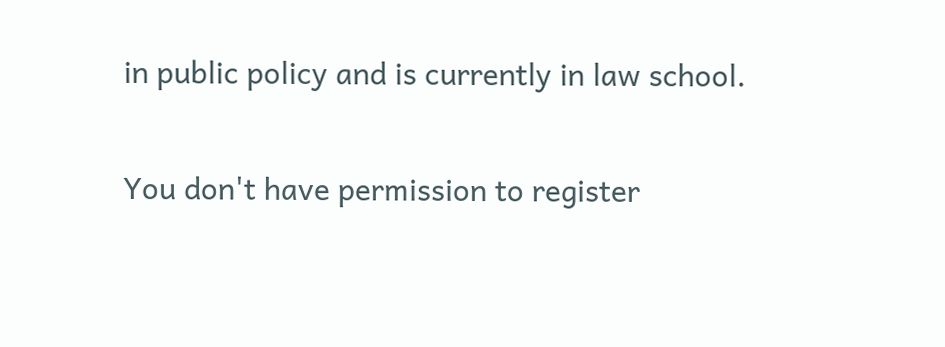in public policy and is currently in law school.

You don't have permission to register